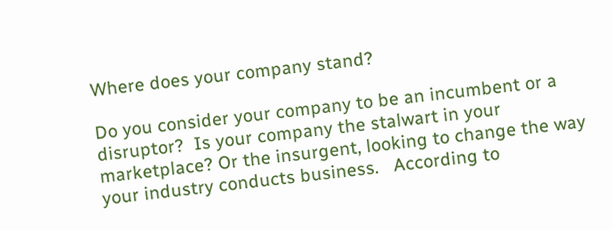Where does your company stand?

Do you consider your company to be an incumbent or a disruptor?  Is your company the stalwart in your marketplace? Or the insurgent, looking to change the way your industry conducts business.   According to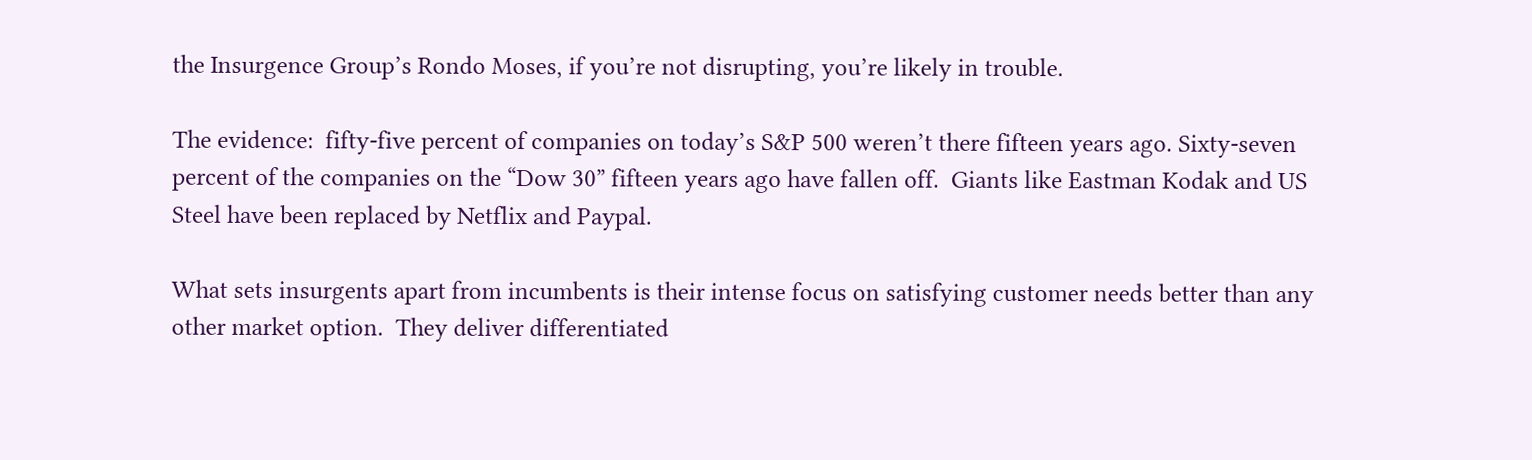the Insurgence Group’s Rondo Moses, if you’re not disrupting, you’re likely in trouble.

The evidence:  fifty-five percent of companies on today’s S&P 500 weren’t there fifteen years ago. Sixty-seven percent of the companies on the “Dow 30” fifteen years ago have fallen off.  Giants like Eastman Kodak and US Steel have been replaced by Netflix and Paypal.

What sets insurgents apart from incumbents is their intense focus on satisfying customer needs better than any other market option.  They deliver differentiated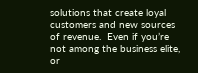solutions that create loyal customers and new sources of revenue.  Even if you’re not among the business elite, or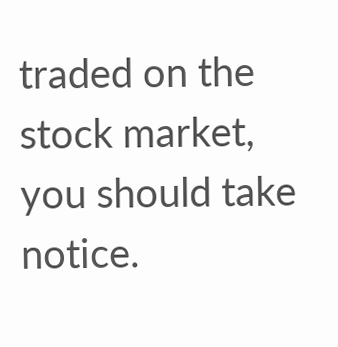traded on the stock market, you should take notice.